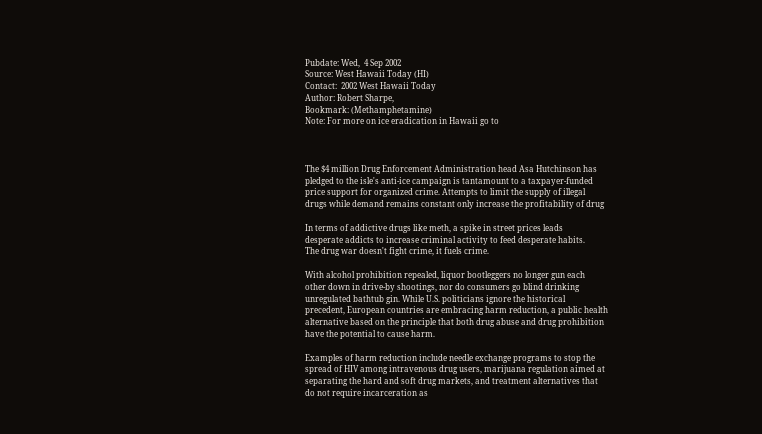Pubdate: Wed,  4 Sep 2002
Source: West Hawaii Today (HI)
Contact:  2002 West Hawaii Today
Author: Robert Sharpe,
Bookmark: (Methamphetamine)
Note: For more on ice eradication in Hawaii go to



The $4 million Drug Enforcement Administration head Asa Hutchinson has
pledged to the isle's anti-ice campaign is tantamount to a taxpayer-funded
price support for organized crime. Attempts to limit the supply of illegal
drugs while demand remains constant only increase the profitability of drug

In terms of addictive drugs like meth, a spike in street prices leads
desperate addicts to increase criminal activity to feed desperate habits.
The drug war doesn't fight crime, it fuels crime.

With alcohol prohibition repealed, liquor bootleggers no longer gun each
other down in drive-by shootings, nor do consumers go blind drinking
unregulated bathtub gin. While U.S. politicians ignore the historical
precedent, European countries are embracing harm reduction, a public health
alternative based on the principle that both drug abuse and drug prohibition
have the potential to cause harm.

Examples of harm reduction include needle exchange programs to stop the
spread of HIV among intravenous drug users, marijuana regulation aimed at
separating the hard and soft drug markets, and treatment alternatives that
do not require incarceration as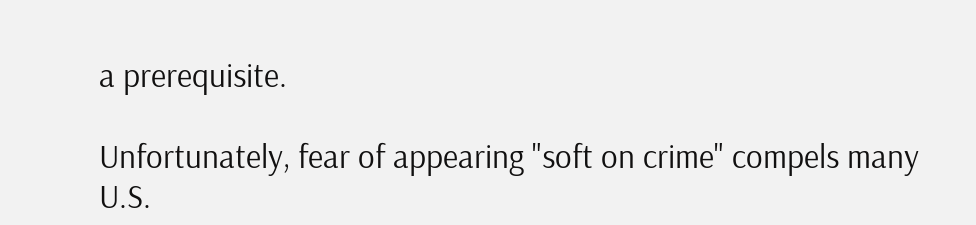a prerequisite.

Unfortunately, fear of appearing "soft on crime" compels many U.S.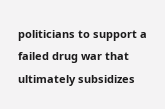politicians to support a failed drug war that ultimately subsidizes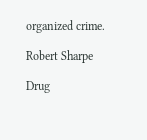organized crime.

Robert Sharpe

Drug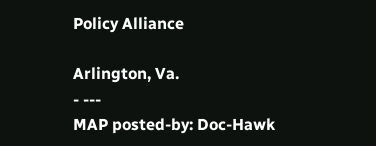Policy Alliance

Arlington, Va.
- ---
MAP posted-by: Doc-Hawk